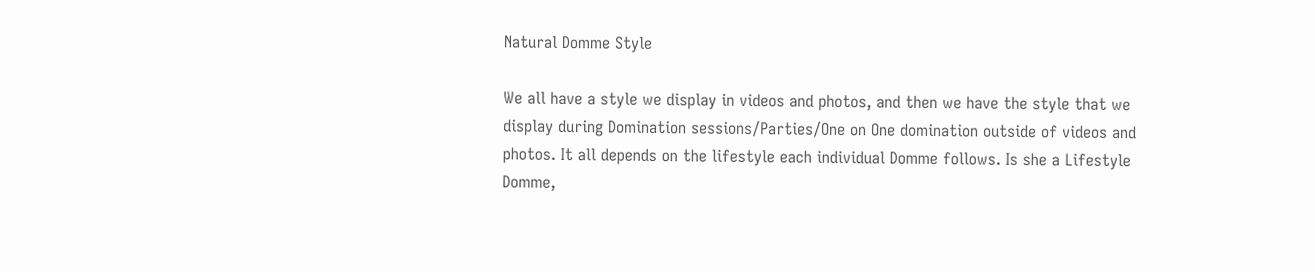Natural Domme Style

We all have a style we display in videos and photos, and then we have the style that we display during Domination sessions/Parties/One on One domination outside of videos and photos. It all depends on the lifestyle each individual Domme follows. Is she a Lifestyle Domme,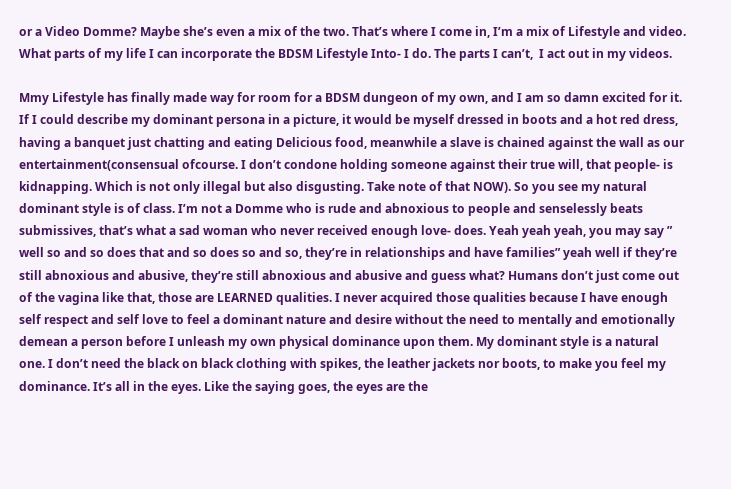or a Video Domme? Maybe she’s even a mix of the two. That’s where I come in, I’m a mix of Lifestyle and video. What parts of my life I can incorporate the BDSM Lifestyle Into- I do. The parts I can’t,  I act out in my videos.

Mmy Lifestyle has finally made way for room for a BDSM dungeon of my own, and I am so damn excited for it. If I could describe my dominant persona in a picture, it would be myself dressed in boots and a hot red dress, having a banquet just chatting and eating Delicious food, meanwhile a slave is chained against the wall as our entertainment(consensual ofcourse. I don’t condone holding someone against their true will, that people- is kidnapping. Which is not only illegal but also disgusting. Take note of that NOW). So you see my natural dominant style is of class. I’m not a Domme who is rude and abnoxious to people and senselessly beats submissives, that’s what a sad woman who never received enough love- does. Yeah yeah yeah, you may say ” well so and so does that and so does so and so, they’re in relationships and have families” yeah well if they’re still abnoxious and abusive, they’re still abnoxious and abusive and guess what? Humans don’t just come out of the vagina like that, those are LEARNED qualities. I never acquired those qualities because I have enough self respect and self love to feel a dominant nature and desire without the need to mentally and emotionally demean a person before I unleash my own physical dominance upon them. My dominant style is a natural one. I don’t need the black on black clothing with spikes, the leather jackets nor boots, to make you feel my dominance. It’s all in the eyes. Like the saying goes, the eyes are the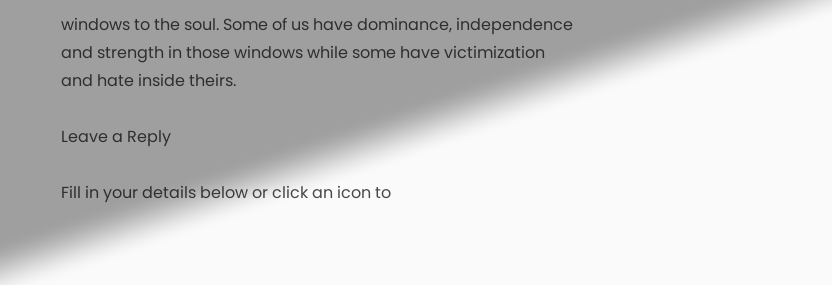windows to the soul. Some of us have dominance, independence and strength in those windows while some have victimization and hate inside theirs.

Leave a Reply

Fill in your details below or click an icon to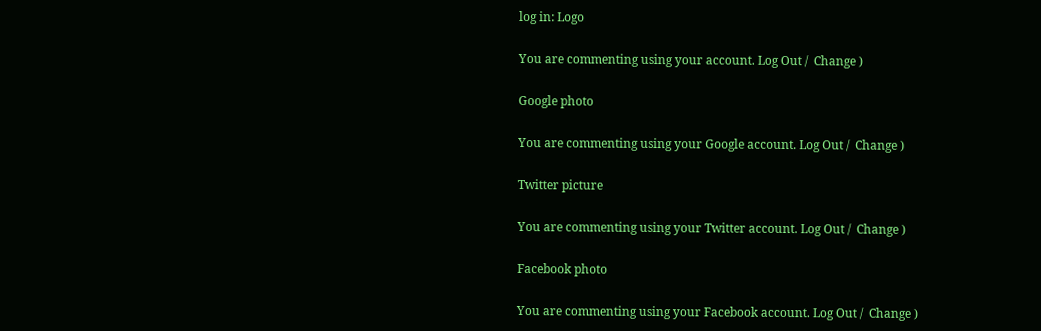log in: Logo

You are commenting using your account. Log Out /  Change )

Google photo

You are commenting using your Google account. Log Out /  Change )

Twitter picture

You are commenting using your Twitter account. Log Out /  Change )

Facebook photo

You are commenting using your Facebook account. Log Out /  Change )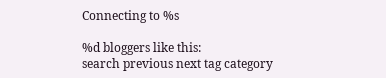Connecting to %s

%d bloggers like this:
search previous next tag category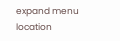expand menu location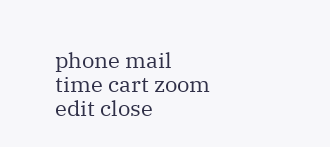phone mail time cart zoom edit close